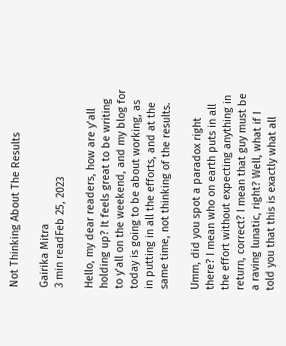Not Thinking About The Results

Gairika Mitra
3 min readFeb 25, 2023

Hello, my dear readers, how are y’all holding up? It feels great to be writing to y’all on the weekend, and my blog for today is going to be about working, as in putting in all the efforts, and at the same time, not thinking of the results.

Umm, did you spot a paradox right there? I mean who on earth puts in all the effort without expecting anything in return, correct? I mean that guy must be a raving lunatic, right? Well, what if I told you that this is exactly what all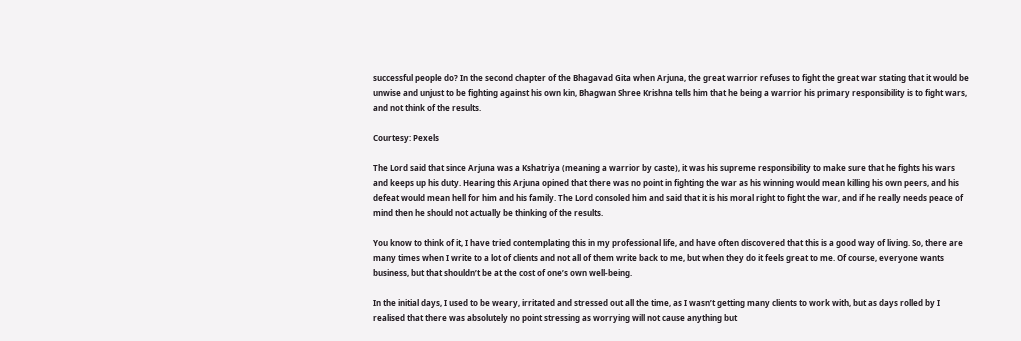successful people do? In the second chapter of the Bhagavad Gita when Arjuna, the great warrior refuses to fight the great war stating that it would be unwise and unjust to be fighting against his own kin, Bhagwan Shree Krishna tells him that he being a warrior his primary responsibility is to fight wars, and not think of the results.

Courtesy: Pexels

The Lord said that since Arjuna was a Kshatriya (meaning a warrior by caste), it was his supreme responsibility to make sure that he fights his wars and keeps up his duty. Hearing this Arjuna opined that there was no point in fighting the war as his winning would mean killing his own peers, and his defeat would mean hell for him and his family. The Lord consoled him and said that it is his moral right to fight the war, and if he really needs peace of mind then he should not actually be thinking of the results.

You know to think of it, I have tried contemplating this in my professional life, and have often discovered that this is a good way of living. So, there are many times when I write to a lot of clients and not all of them write back to me, but when they do it feels great to me. Of course, everyone wants business, but that shouldn’t be at the cost of one’s own well-being.

In the initial days, I used to be weary, irritated and stressed out all the time, as I wasn’t getting many clients to work with, but as days rolled by I realised that there was absolutely no point stressing as worrying will not cause anything but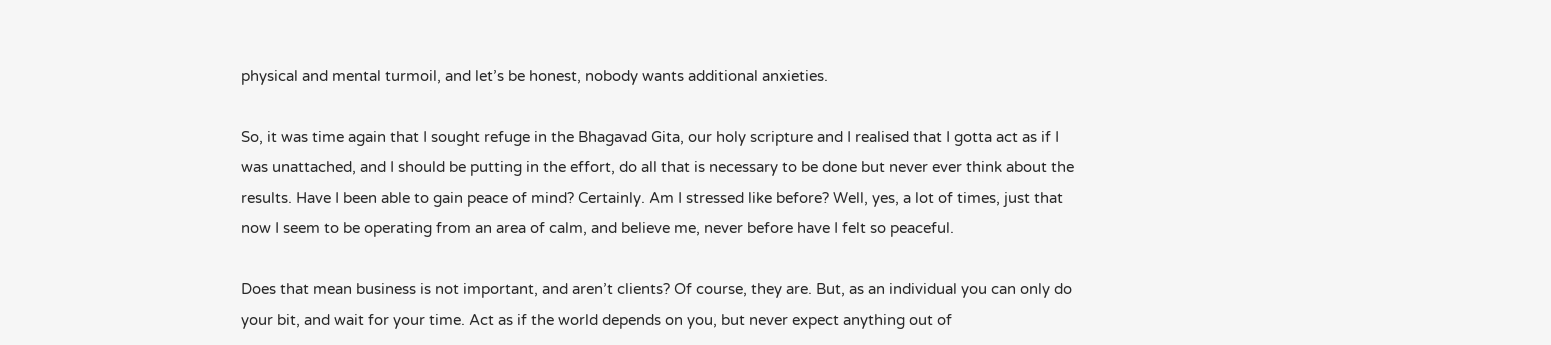physical and mental turmoil, and let’s be honest, nobody wants additional anxieties.

So, it was time again that I sought refuge in the Bhagavad Gita, our holy scripture and I realised that I gotta act as if I was unattached, and I should be putting in the effort, do all that is necessary to be done but never ever think about the results. Have I been able to gain peace of mind? Certainly. Am I stressed like before? Well, yes, a lot of times, just that now I seem to be operating from an area of calm, and believe me, never before have I felt so peaceful.

Does that mean business is not important, and aren’t clients? Of course, they are. But, as an individual you can only do your bit, and wait for your time. Act as if the world depends on you, but never expect anything out of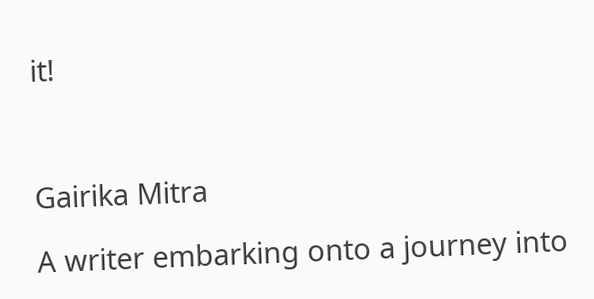it!



Gairika Mitra

A writer embarking onto a journey into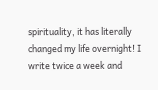spirituality, it has literally changed my life overnight! I write twice a week and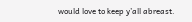would love to keep y’all abreast.